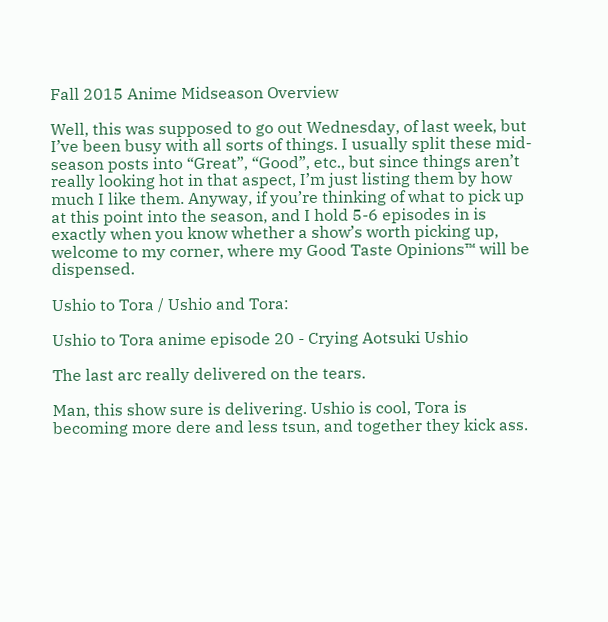Fall 2015 Anime Midseason Overview

Well, this was supposed to go out Wednesday, of last week, but I’ve been busy with all sorts of things. I usually split these mid-season posts into “Great”, “Good”, etc., but since things aren’t really looking hot in that aspect, I’m just listing them by how much I like them. Anyway, if you’re thinking of what to pick up at this point into the season, and I hold 5-6 episodes in is exactly when you know whether a show’s worth picking up, welcome to my corner, where my Good Taste Opinions™ will be dispensed.

Ushio to Tora / Ushio and Tora:

Ushio to Tora anime episode 20 - Crying Aotsuki Ushio

The last arc really delivered on the tears.

Man, this show sure is delivering. Ushio is cool, Tora is becoming more dere and less tsun, and together they kick ass.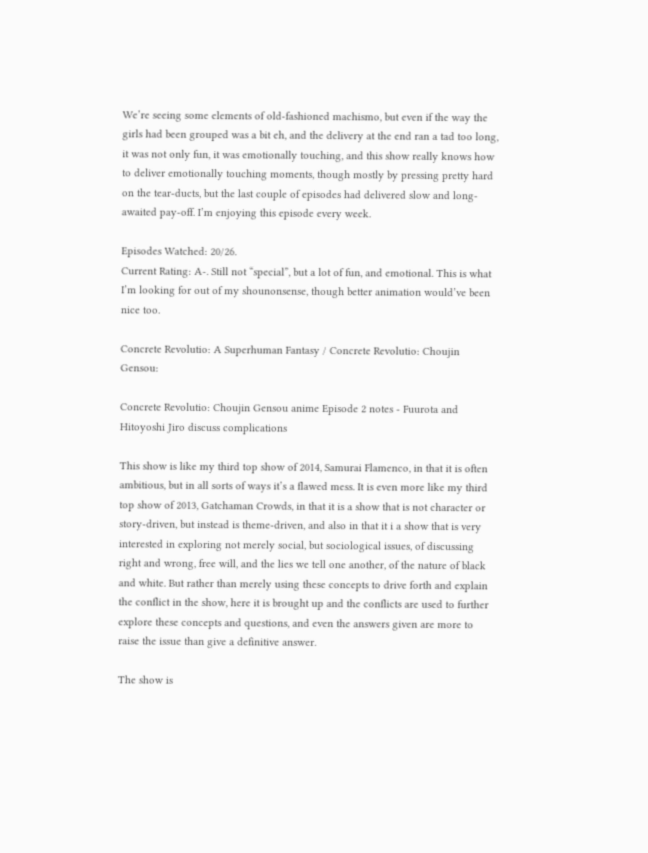We’re seeing some elements of old-fashioned machismo, but even if the way the girls had been grouped was a bit eh, and the delivery at the end ran a tad too long, it was not only fun, it was emotionally touching, and this show really knows how to deliver emotionally touching moments, though mostly by pressing pretty hard on the tear-ducts, but the last couple of episodes had delivered slow and long-awaited pay-off. I’m enjoying this episode every week.

Episodes Watched: 20/26.
Current Rating: A-. Still not “special”, but a lot of fun, and emotional. This is what I’m looking for out of my shounonsense, though better animation would’ve been nice too.

Concrete Revolutio: A Superhuman Fantasy / Concrete Revolutio: Choujin Gensou:

Concrete Revolutio: Choujin Gensou anime Episode 2 notes - Fuurota and Hitoyoshi Jiro discuss complications

This show is like my third top show of 2014, Samurai Flamenco, in that it is often ambitious, but in all sorts of ways it’s a flawed mess. It is even more like my third top show of 2013, Gatchaman Crowds, in that it is a show that is not character or story-driven, but instead is theme-driven, and also in that it i a show that is very interested in exploring not merely social, but sociological issues, of discussing right and wrong, free will, and the lies we tell one another, of the nature of black and white. But rather than merely using these concepts to drive forth and explain the conflict in the show, here it is brought up and the conflicts are used to further explore these concepts and questions, and even the answers given are more to raise the issue than give a definitive answer.

The show is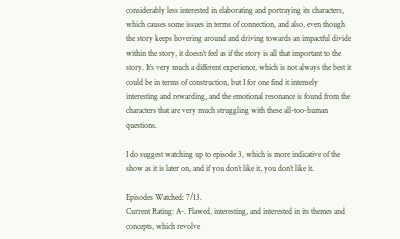considerably less interested in elaborating and portraying its characters, which causes some issues in terms of connection, and also, even though the story keeps hovering around and driving towards an impactful divide within the story, it doesn’t feel as if the story is all that important to the story. It’s very much a different experience, which is not always the best it could be in terms of construction, but I for one find it intensely interesting and rewarding, and the emotional resonance is found from the characters that are very much struggling with these all-too-human questions.

I do suggest watching up to episode 3, which is more indicative of the show as it is later on, and if you don’t like it, you don’t like it.

Episodes Watched: 7/13.
Current Rating: A-. Flawed, interesting, and interested in its themes and concepts, which revolve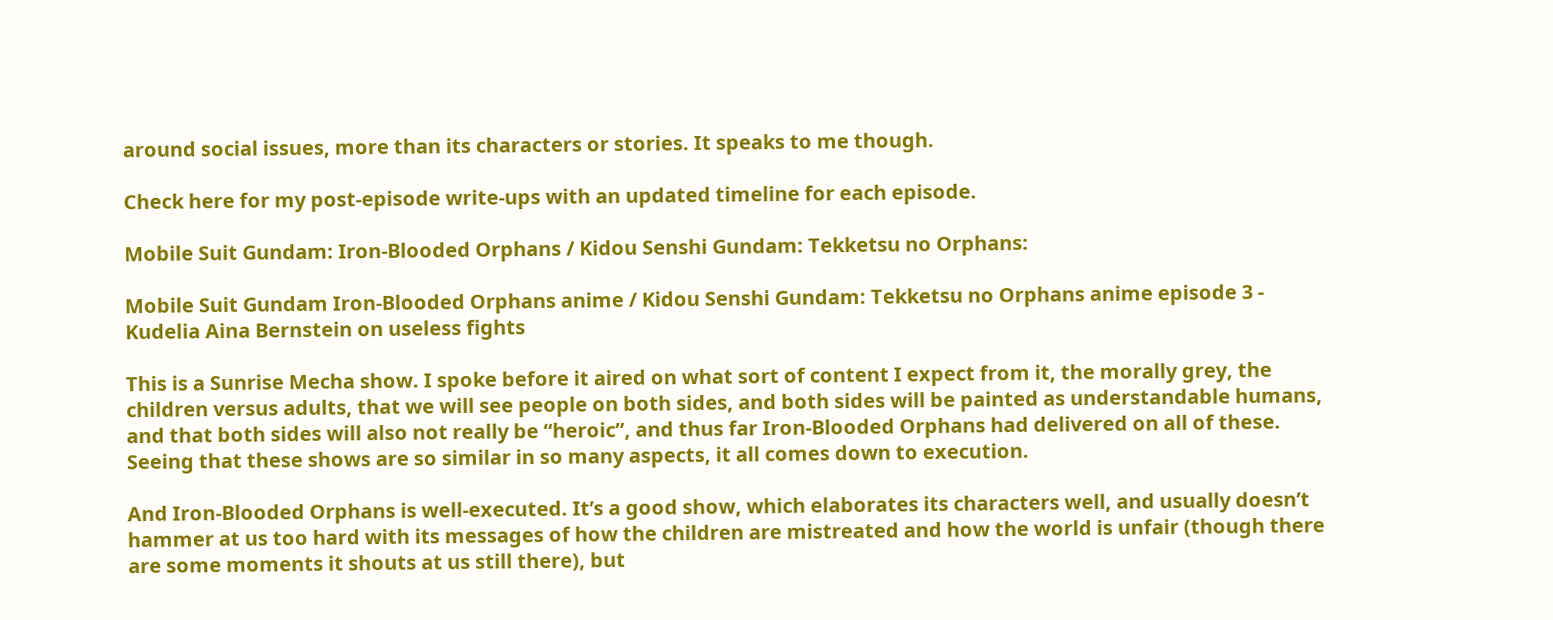around social issues, more than its characters or stories. It speaks to me though.

Check here for my post-episode write-ups with an updated timeline for each episode.

Mobile Suit Gundam: Iron-Blooded Orphans / Kidou Senshi Gundam: Tekketsu no Orphans:

Mobile Suit Gundam Iron-Blooded Orphans anime / Kidou Senshi Gundam: Tekketsu no Orphans anime episode 3 - Kudelia Aina Bernstein on useless fights

This is a Sunrise Mecha show. I spoke before it aired on what sort of content I expect from it, the morally grey, the children versus adults, that we will see people on both sides, and both sides will be painted as understandable humans, and that both sides will also not really be “heroic”, and thus far Iron-Blooded Orphans had delivered on all of these. Seeing that these shows are so similar in so many aspects, it all comes down to execution.

And Iron-Blooded Orphans is well-executed. It’s a good show, which elaborates its characters well, and usually doesn’t hammer at us too hard with its messages of how the children are mistreated and how the world is unfair (though there are some moments it shouts at us still there), but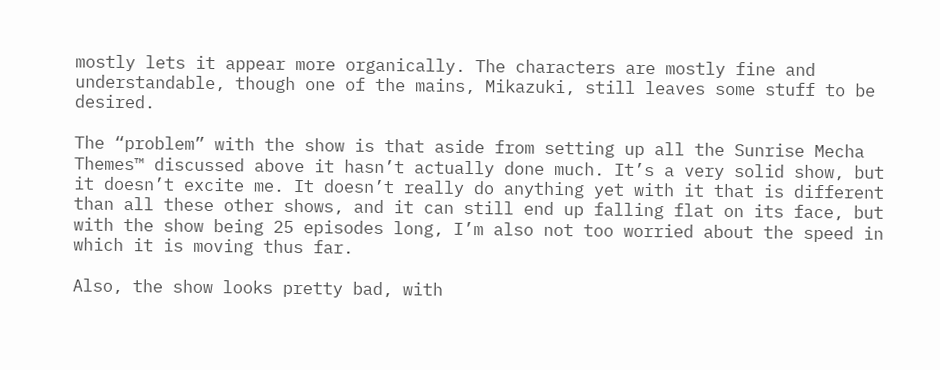mostly lets it appear more organically. The characters are mostly fine and understandable, though one of the mains, Mikazuki, still leaves some stuff to be desired.

The “problem” with the show is that aside from setting up all the Sunrise Mecha Themes™ discussed above it hasn’t actually done much. It’s a very solid show, but it doesn’t excite me. It doesn’t really do anything yet with it that is different than all these other shows, and it can still end up falling flat on its face, but with the show being 25 episodes long, I’m also not too worried about the speed in which it is moving thus far.

Also, the show looks pretty bad, with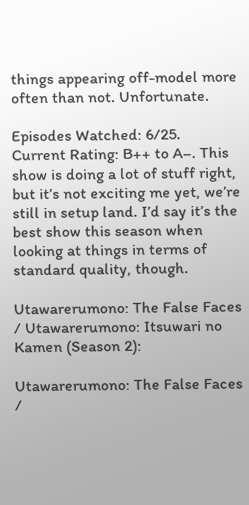things appearing off-model more often than not. Unfortunate.

Episodes Watched: 6/25.
Current Rating: B++ to A–. This show is doing a lot of stuff right, but it’s not exciting me yet, we’re still in setup land. I’d say it’s the best show this season when looking at things in terms of standard quality, though.

Utawarerumono: The False Faces / Utawarerumono: Itsuwari no Kamen (Season 2):

Utawarerumono: The False Faces /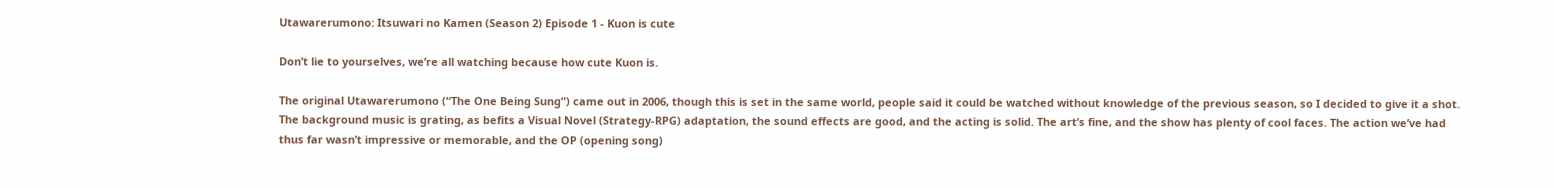Utawarerumono: Itsuwari no Kamen (Season 2) Episode 1 - Kuon is cute

Don’t lie to yourselves, we’re all watching because how cute Kuon is.

The original Utawarerumono (“The One Being Sung”) came out in 2006, though this is set in the same world, people said it could be watched without knowledge of the previous season, so I decided to give it a shot. The background music is grating, as befits a Visual Novel (Strategy-RPG) adaptation, the sound effects are good, and the acting is solid. The art’s fine, and the show has plenty of cool faces. The action we’ve had thus far wasn’t impressive or memorable, and the OP (opening song)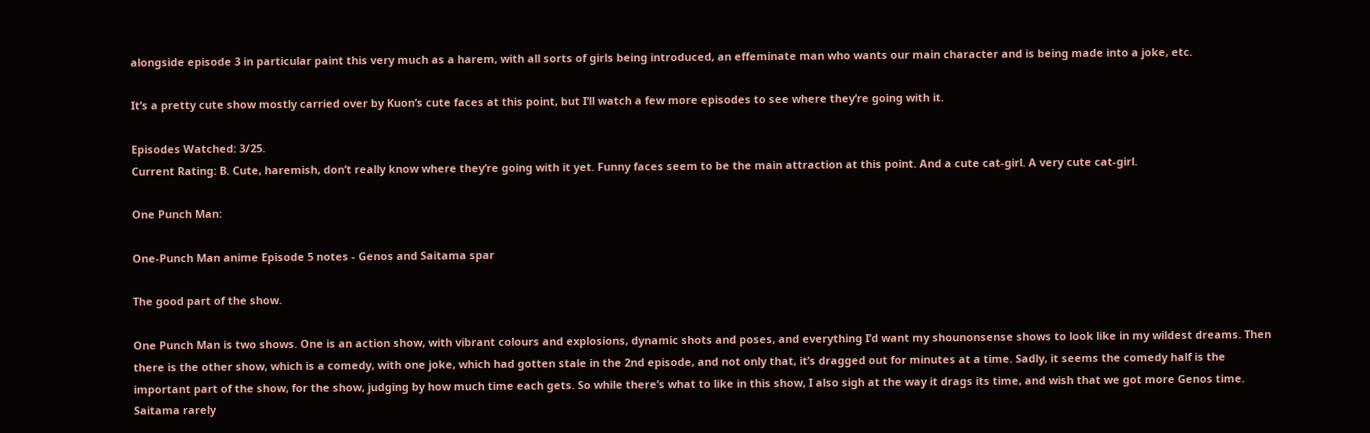alongside episode 3 in particular paint this very much as a harem, with all sorts of girls being introduced, an effeminate man who wants our main character and is being made into a joke, etc.

It’s a pretty cute show mostly carried over by Kuon’s cute faces at this point, but I’ll watch a few more episodes to see where they’re going with it.

Episodes Watched: 3/25.
Current Rating: B. Cute, haremish, don’t really know where they’re going with it yet. Funny faces seem to be the main attraction at this point. And a cute cat-girl. A very cute cat-girl.

One Punch Man:

One-Punch Man anime Episode 5 notes - Genos and Saitama spar

The good part of the show.

One Punch Man is two shows. One is an action show, with vibrant colours and explosions, dynamic shots and poses, and everything I’d want my shounonsense shows to look like in my wildest dreams. Then there is the other show, which is a comedy, with one joke, which had gotten stale in the 2nd episode, and not only that, it’s dragged out for minutes at a time. Sadly, it seems the comedy half is the important part of the show, for the show, judging by how much time each gets. So while there’s what to like in this show, I also sigh at the way it drags its time, and wish that we got more Genos time. Saitama rarely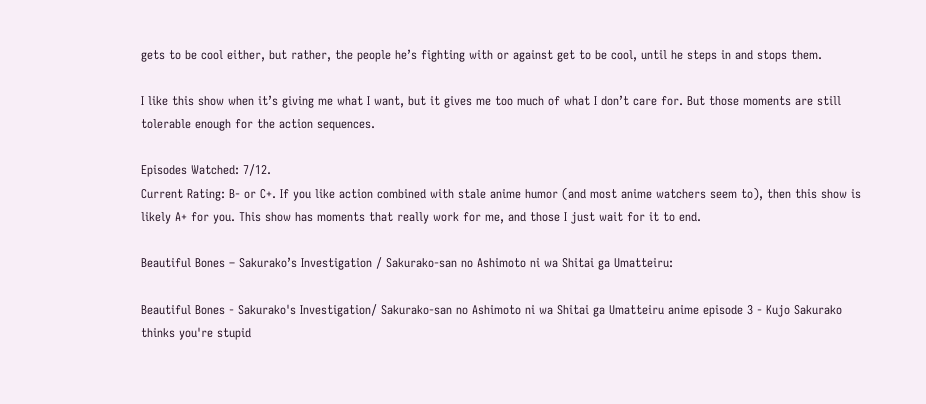gets to be cool either, but rather, the people he’s fighting with or against get to be cool, until he steps in and stops them.

I like this show when it’s giving me what I want, but it gives me too much of what I don’t care for. But those moments are still tolerable enough for the action sequences.

Episodes Watched: 7/12.
Current Rating: B- or C+. If you like action combined with stale anime humor (and most anime watchers seem to), then this show is likely A+ for you. This show has moments that really work for me, and those I just wait for it to end.

Beautiful Bones – Sakurako’s Investigation / Sakurako-san no Ashimoto ni wa Shitai ga Umatteiru:

Beautiful Bones - Sakurako's Investigation/ Sakurako-san no Ashimoto ni wa Shitai ga Umatteiru anime episode 3 - Kujo Sakurako thinks you're stupid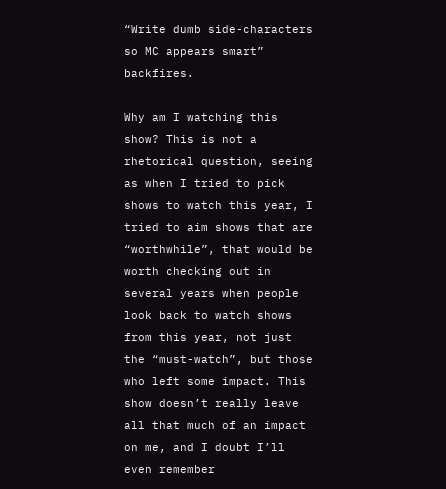“Write dumb side-characters so MC appears smart” backfires.

Why am I watching this show? This is not a rhetorical question, seeing as when I tried to pick shows to watch this year, I tried to aim shows that are “worthwhile”, that would be worth checking out in several years when people look back to watch shows from this year, not just the “must-watch”, but those who left some impact. This show doesn’t really leave all that much of an impact on me, and I doubt I’ll even remember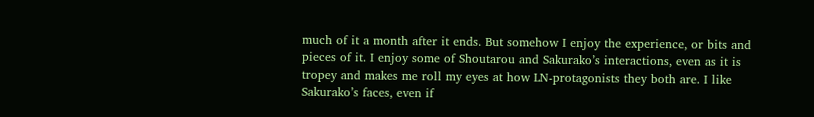much of it a month after it ends. But somehow I enjoy the experience, or bits and pieces of it. I enjoy some of Shoutarou and Sakurako’s interactions, even as it is tropey and makes me roll my eyes at how LN-protagonists they both are. I like Sakurako’s faces, even if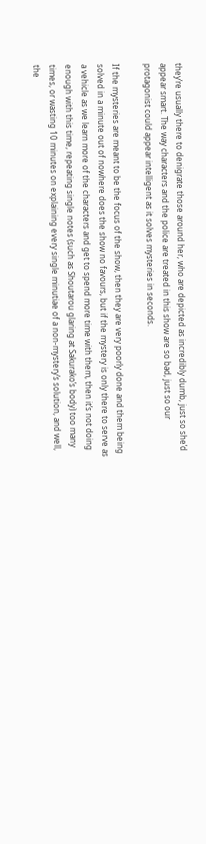they’re usually there to denigrate those around her, who are depicted as incredibly dumb, just so she’d appear smart. The way characters and the police are treated in this show are so bad, just so our protagonist could appear intelligent as it solves mysteries in seconds.

If the mysteries are meant to be the focus of the show, then they are very poorly done and them being solved in a minute out of nowhere does the show no favours, but if the mystery is only there to serve as a vehicle as we learn more of the characters and get to spend more time with them, then it’s not doing enough with this time, repeating single notes (such as Shoutarou glaring at Sakurako’s body) too many times, or wasting 10 minutes on explaining every single minutiae of a non-mystery’s solution, and well, the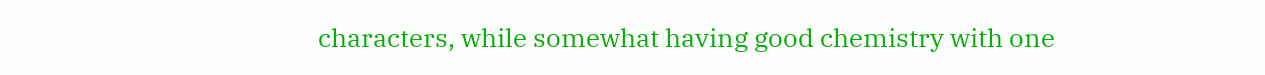characters, while somewhat having good chemistry with one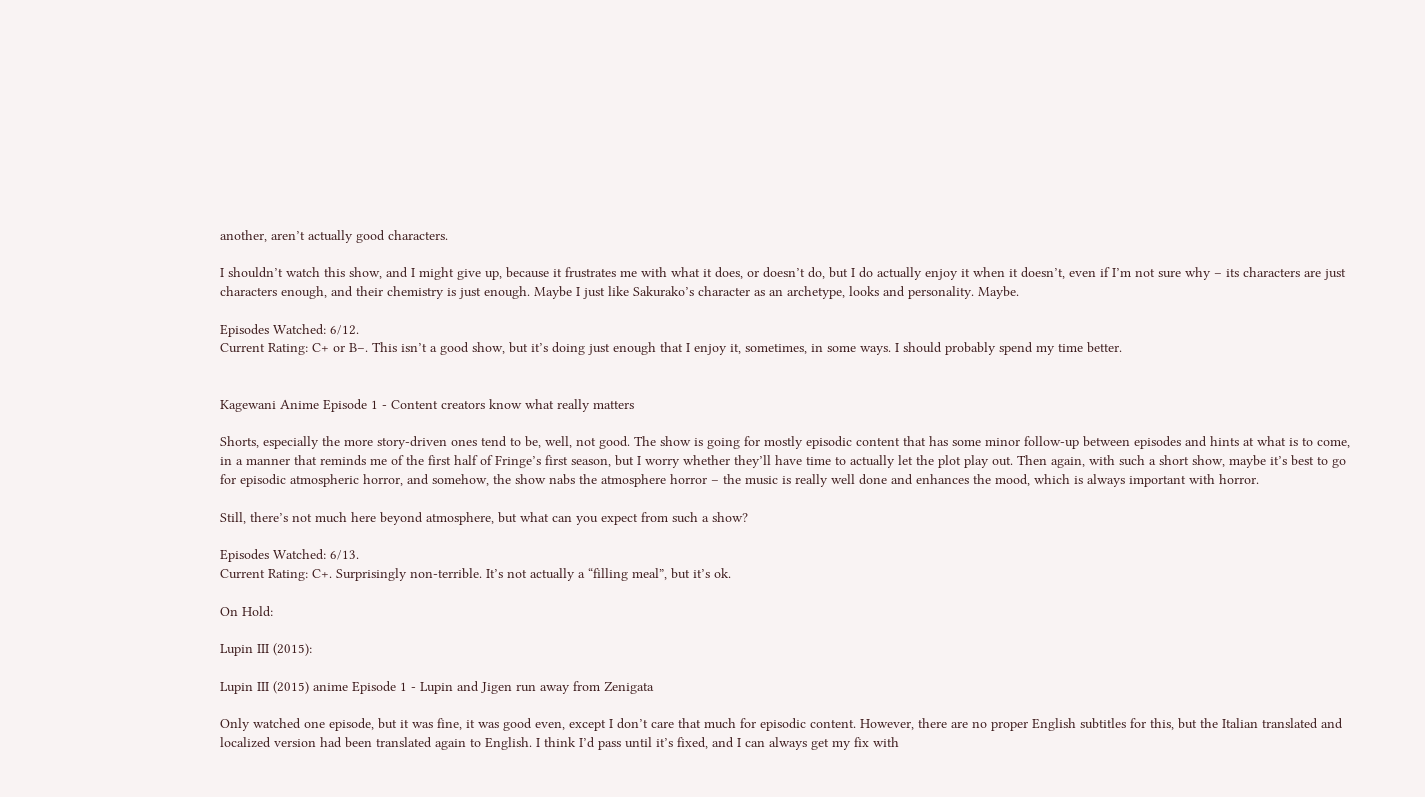another, aren’t actually good characters.

I shouldn’t watch this show, and I might give up, because it frustrates me with what it does, or doesn’t do, but I do actually enjoy it when it doesn’t, even if I’m not sure why – its characters are just characters enough, and their chemistry is just enough. Maybe I just like Sakurako’s character as an archetype, looks and personality. Maybe.

Episodes Watched: 6/12.
Current Rating: C+ or B–. This isn’t a good show, but it’s doing just enough that I enjoy it, sometimes, in some ways. I should probably spend my time better.


Kagewani Anime Episode 1 - Content creators know what really matters

Shorts, especially the more story-driven ones tend to be, well, not good. The show is going for mostly episodic content that has some minor follow-up between episodes and hints at what is to come, in a manner that reminds me of the first half of Fringe’s first season, but I worry whether they’ll have time to actually let the plot play out. Then again, with such a short show, maybe it’s best to go for episodic atmospheric horror, and somehow, the show nabs the atmosphere horror – the music is really well done and enhances the mood, which is always important with horror.

Still, there’s not much here beyond atmosphere, but what can you expect from such a show?

Episodes Watched: 6/13.
Current Rating: C+. Surprisingly non-terrible. It’s not actually a “filling meal”, but it’s ok.

On Hold:

Lupin III (2015):

Lupin III (2015) anime Episode 1 - Lupin and Jigen run away from Zenigata

Only watched one episode, but it was fine, it was good even, except I don’t care that much for episodic content. However, there are no proper English subtitles for this, but the Italian translated and localized version had been translated again to English. I think I’d pass until it’s fixed, and I can always get my fix with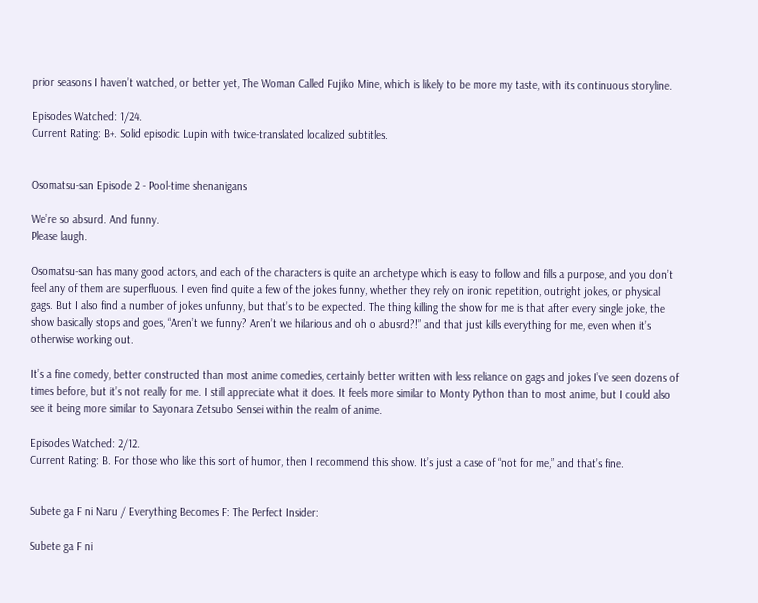prior seasons I haven’t watched, or better yet, The Woman Called Fujiko Mine, which is likely to be more my taste, with its continuous storyline.

Episodes Watched: 1/24.
Current Rating: B+. Solid episodic Lupin with twice-translated localized subtitles.


Osomatsu-san Episode 2 - Pool-time shenanigans

We’re so absurd. And funny.
Please laugh.

Osomatsu-san has many good actors, and each of the characters is quite an archetype which is easy to follow and fills a purpose, and you don’t feel any of them are superfluous. I even find quite a few of the jokes funny, whether they rely on ironic repetition, outright jokes, or physical gags. But I also find a number of jokes unfunny, but that’s to be expected. The thing killing the show for me is that after every single joke, the show basically stops and goes, “Aren’t we funny? Aren’t we hilarious and oh o abusrd?!” and that just kills everything for me, even when it’s otherwise working out.

It’s a fine comedy, better constructed than most anime comedies, certainly better written with less reliance on gags and jokes I’ve seen dozens of times before, but it’s not really for me. I still appreciate what it does. It feels more similar to Monty Python than to most anime, but I could also see it being more similar to Sayonara Zetsubo Sensei within the realm of anime.

Episodes Watched: 2/12.
Current Rating: B. For those who like this sort of humor, then I recommend this show. It’s just a case of “not for me,” and that’s fine.


Subete ga F ni Naru / Everything Becomes F: The Perfect Insider:

Subete ga F ni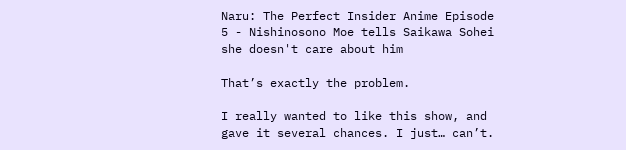Naru: The Perfect Insider Anime Episode 5 - Nishinosono Moe tells Saikawa Sohei she doesn't care about him

That’s exactly the problem.

I really wanted to like this show, and gave it several chances. I just… can’t.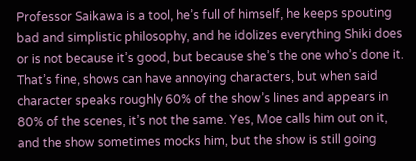Professor Saikawa is a tool, he’s full of himself, he keeps spouting bad and simplistic philosophy, and he idolizes everything Shiki does or is not because it’s good, but because she’s the one who’s done it. That’s fine, shows can have annoying characters, but when said character speaks roughly 60% of the show’s lines and appears in 80% of the scenes, it’s not the same. Yes, Moe calls him out on it, and the show sometimes mocks him, but the show is still going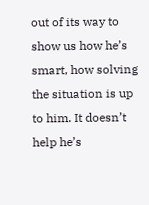out of its way to show us how he’s smart, how solving the situation is up to him. It doesn’t help he’s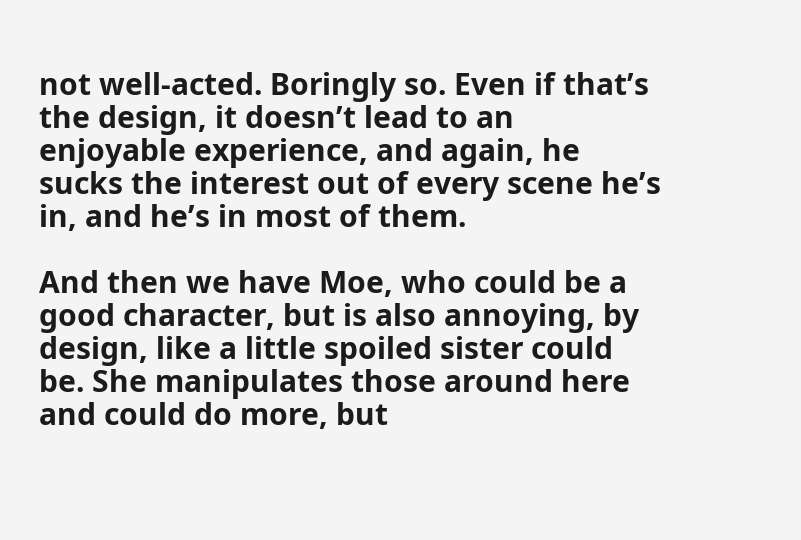not well-acted. Boringly so. Even if that’s the design, it doesn’t lead to an enjoyable experience, and again, he sucks the interest out of every scene he’s in, and he’s in most of them.

And then we have Moe, who could be a good character, but is also annoying, by design, like a little spoiled sister could be. She manipulates those around here and could do more, but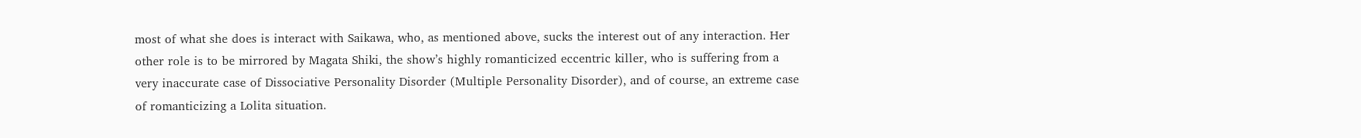most of what she does is interact with Saikawa, who, as mentioned above, sucks the interest out of any interaction. Her other role is to be mirrored by Magata Shiki, the show’s highly romanticized eccentric killer, who is suffering from a very inaccurate case of Dissociative Personality Disorder (Multiple Personality Disorder), and of course, an extreme case of romanticizing a Lolita situation.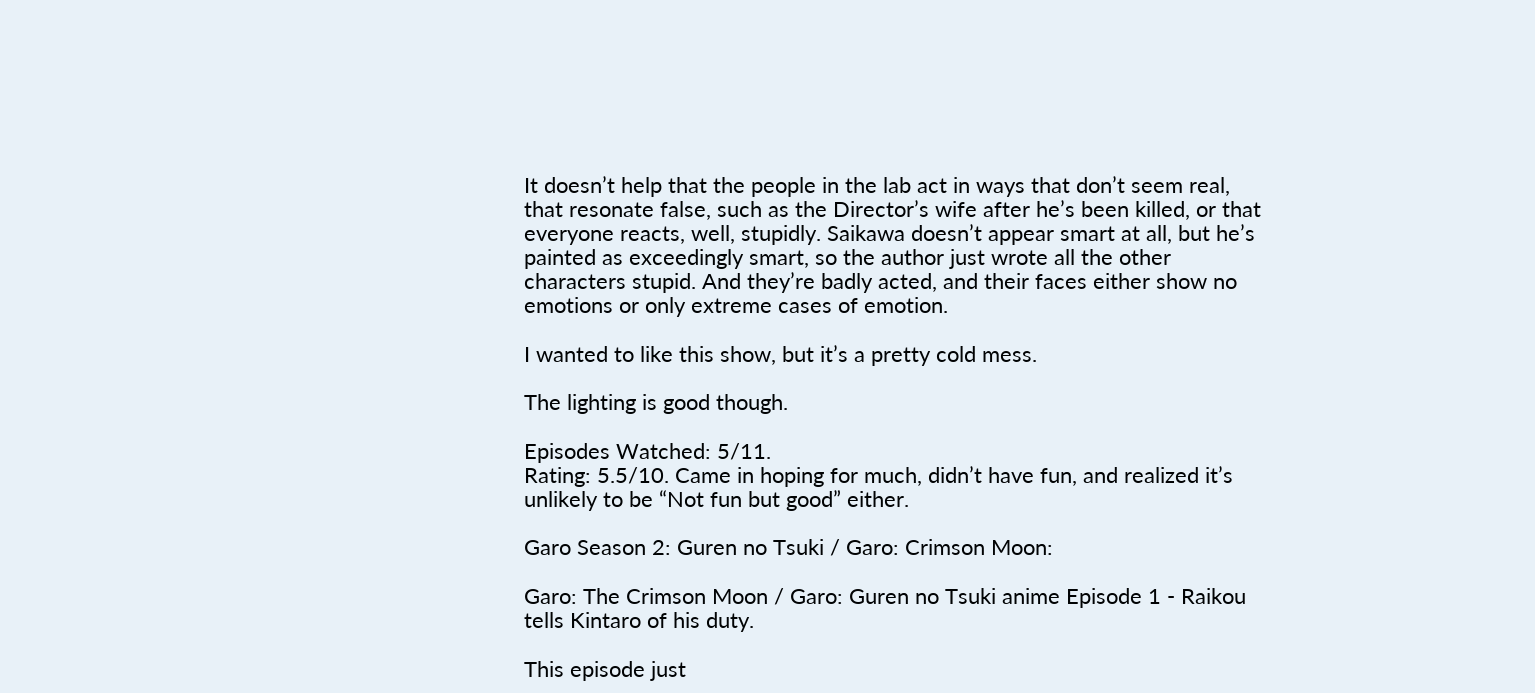It doesn’t help that the people in the lab act in ways that don’t seem real, that resonate false, such as the Director’s wife after he’s been killed, or that everyone reacts, well, stupidly. Saikawa doesn’t appear smart at all, but he’s painted as exceedingly smart, so the author just wrote all the other characters stupid. And they’re badly acted, and their faces either show no emotions or only extreme cases of emotion.

I wanted to like this show, but it’s a pretty cold mess.

The lighting is good though.

Episodes Watched: 5/11.
Rating: 5.5/10. Came in hoping for much, didn’t have fun, and realized it’s unlikely to be “Not fun but good” either.

Garo Season 2: Guren no Tsuki / Garo: Crimson Moon:

Garo: The Crimson Moon / Garo: Guren no Tsuki anime Episode 1 - Raikou tells Kintaro of his duty.

This episode just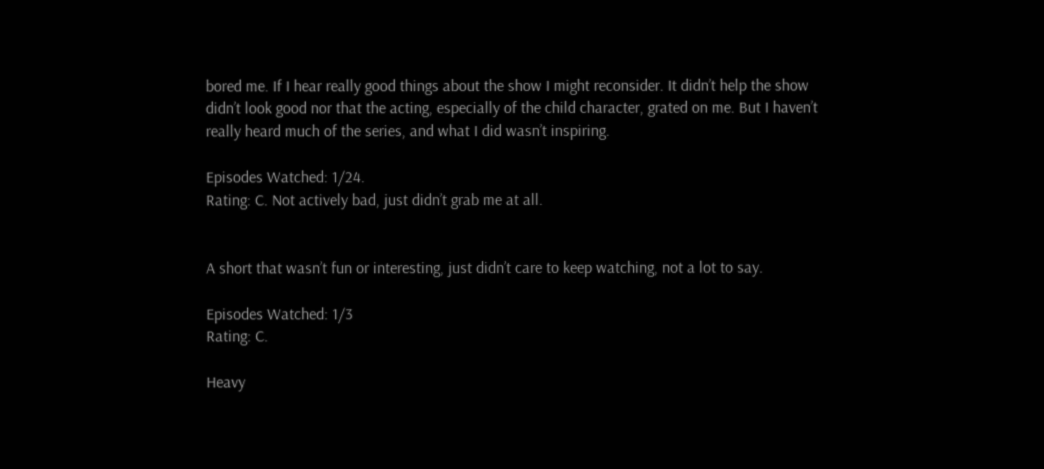bored me. If I hear really good things about the show I might reconsider. It didn’t help the show didn’t look good nor that the acting, especially of the child character, grated on me. But I haven’t really heard much of the series, and what I did wasn’t inspiring.

Episodes Watched: 1/24.
Rating: C. Not actively bad, just didn’t grab me at all.


A short that wasn’t fun or interesting, just didn’t care to keep watching, not a lot to say.

Episodes Watched: 1/3
Rating: C.

Heavy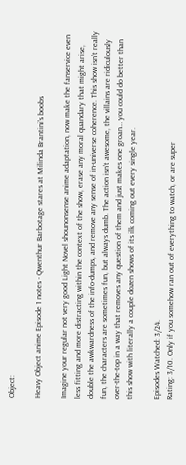Object:

Heavy Object anime Episode 1 notes - Qwenthur Barbotage stares at Milinda Brantini's boobs

Imagine your regular not very good Light Novel shounonsense anime adaptation, now make the fanservice even less fitting and more distracting within the context of the show, erase any moral quandary that might arise, double the awkwardness of the info-dumps, and remove any sense of in-universe coherence. This show isn’t really fun, the characters are sometimes fun, but always dumb. The action isn’t awesome, the villains are ridiculously over-the-top in a way that removes any question of them and just makes one groan… you could do better than this show with literally a couple dozen shows of its ilk coming out every single year.

Episodes Watched: 3/24.
Rating: 3/10. Only if you somehow ran out of everything to watch, or are super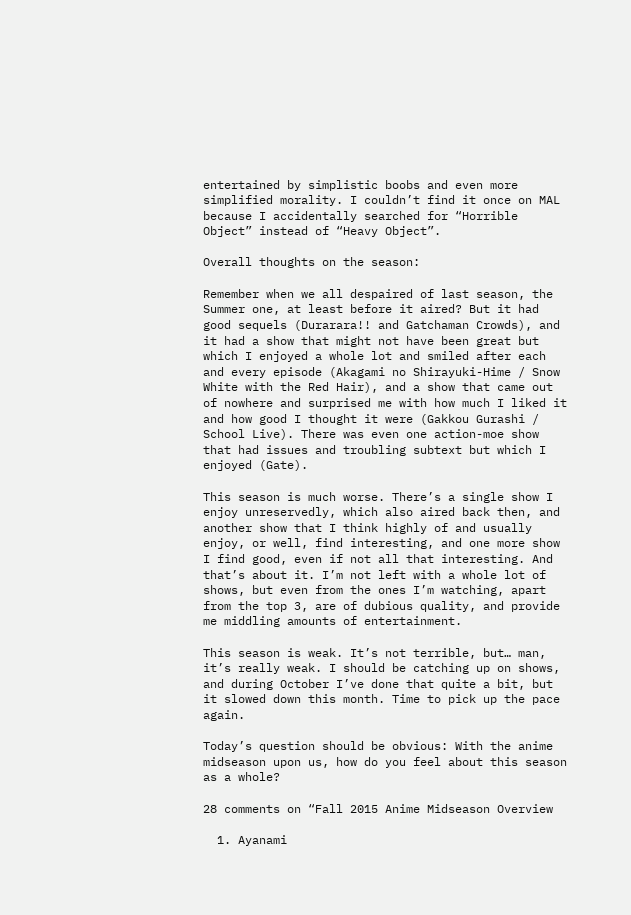entertained by simplistic boobs and even more simplified morality. I couldn’t find it once on MAL because I accidentally searched for “Horrible Object” instead of “Heavy Object”.

Overall thoughts on the season:

Remember when we all despaired of last season, the Summer one, at least before it aired? But it had good sequels (Durarara!! and Gatchaman Crowds), and it had a show that might not have been great but which I enjoyed a whole lot and smiled after each and every episode (Akagami no Shirayuki-Hime / Snow White with the Red Hair), and a show that came out of nowhere and surprised me with how much I liked it and how good I thought it were (Gakkou Gurashi / School Live). There was even one action-moe show that had issues and troubling subtext but which I enjoyed (Gate).

This season is much worse. There’s a single show I enjoy unreservedly, which also aired back then, and another show that I think highly of and usually enjoy, or well, find interesting, and one more show I find good, even if not all that interesting. And that’s about it. I’m not left with a whole lot of shows, but even from the ones I’m watching, apart from the top 3, are of dubious quality, and provide me middling amounts of entertainment.

This season is weak. It’s not terrible, but… man, it’s really weak. I should be catching up on shows, and during October I’ve done that quite a bit, but it slowed down this month. Time to pick up the pace again.

Today’s question should be obvious: With the anime midseason upon us, how do you feel about this season as a whole?

28 comments on “Fall 2015 Anime Midseason Overview

  1. Ayanami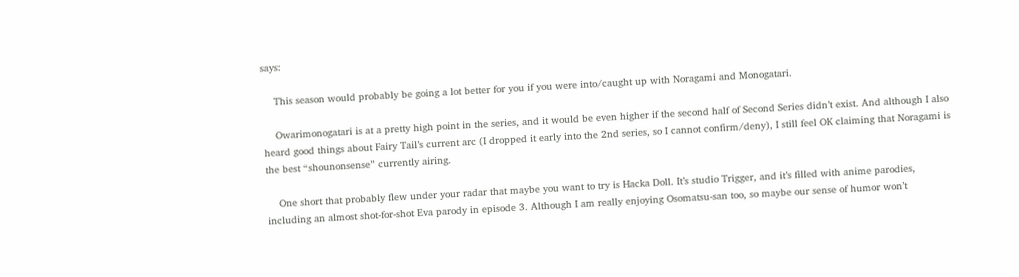says:

    This season would probably be going a lot better for you if you were into/caught up with Noragami and Monogatari.

    Owarimonogatari is at a pretty high point in the series, and it would be even higher if the second half of Second Series didn’t exist. And although I also heard good things about Fairy Tail’s current arc (I dropped it early into the 2nd series, so I cannot confirm/deny), I still feel OK claiming that Noragami is the best “shounonsense” currently airing.

    One short that probably flew under your radar that maybe you want to try is Hacka Doll. It’s studio Trigger, and it’s filled with anime parodies, including an almost shot-for-shot Eva parody in episode 3. Although I am really enjoying Osomatsu-san too, so maybe our sense of humor won’t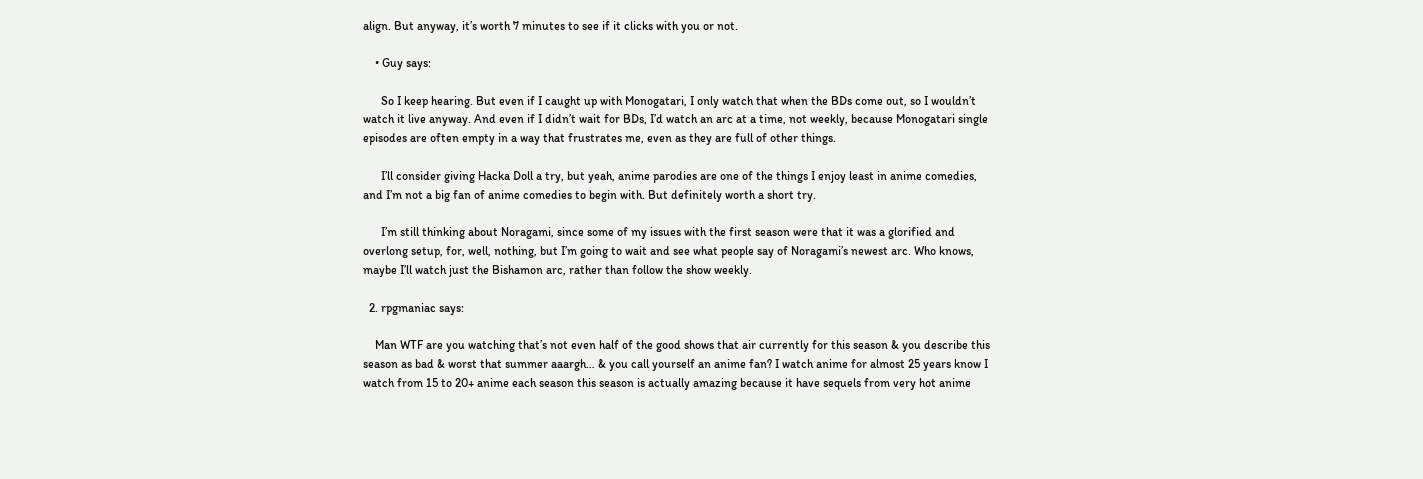align. But anyway, it’s worth 7 minutes to see if it clicks with you or not.

    • Guy says:

      So I keep hearing. But even if I caught up with Monogatari, I only watch that when the BDs come out, so I wouldn’t watch it live anyway. And even if I didn’t wait for BDs, I’d watch an arc at a time, not weekly, because Monogatari single episodes are often empty in a way that frustrates me, even as they are full of other things.

      I’ll consider giving Hacka Doll a try, but yeah, anime parodies are one of the things I enjoy least in anime comedies, and I’m not a big fan of anime comedies to begin with. But definitely worth a short try.

      I’m still thinking about Noragami, since some of my issues with the first season were that it was a glorified and overlong setup, for, well, nothing, but I’m going to wait and see what people say of Noragami’s newest arc. Who knows, maybe I’ll watch just the Bishamon arc, rather than follow the show weekly.

  2. rpgmaniac says:

    Man WTF are you watching that’s not even half of the good shows that air currently for this season & you describe this season as bad & worst that summer aaargh… & you call yourself an anime fan? I watch anime for almost 25 years know I watch from 15 to 20+ anime each season this season is actually amazing because it have sequels from very hot anime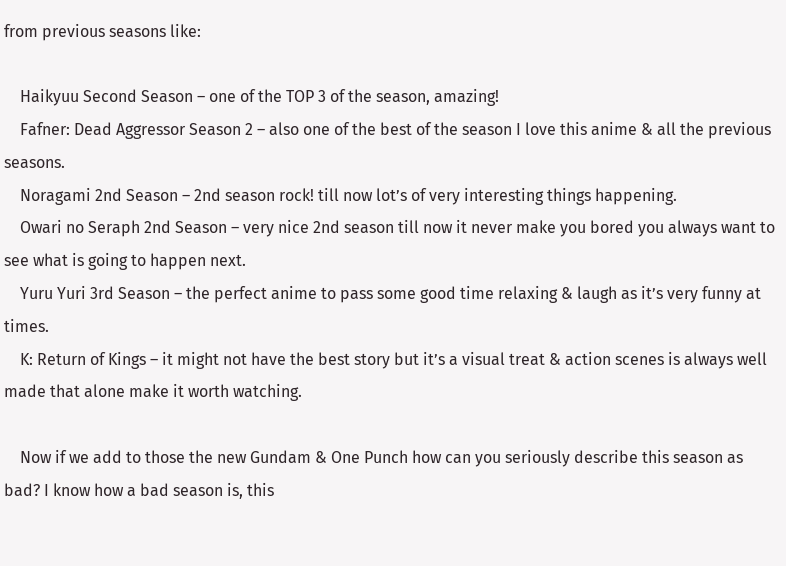from previous seasons like:

    Haikyuu Second Season – one of the TOP 3 of the season, amazing!
    Fafner: Dead Aggressor Season 2 – also one of the best of the season I love this anime & all the previous seasons.
    Noragami 2nd Season – 2nd season rock! till now lot’s of very interesting things happening.
    Owari no Seraph 2nd Season – very nice 2nd season till now it never make you bored you always want to see what is going to happen next.
    Yuru Yuri 3rd Season – the perfect anime to pass some good time relaxing & laugh as it’s very funny at times.
    K: Return of Kings – it might not have the best story but it’s a visual treat & action scenes is always well made that alone make it worth watching.

    Now if we add to those the new Gundam & One Punch how can you seriously describe this season as bad? I know how a bad season is, this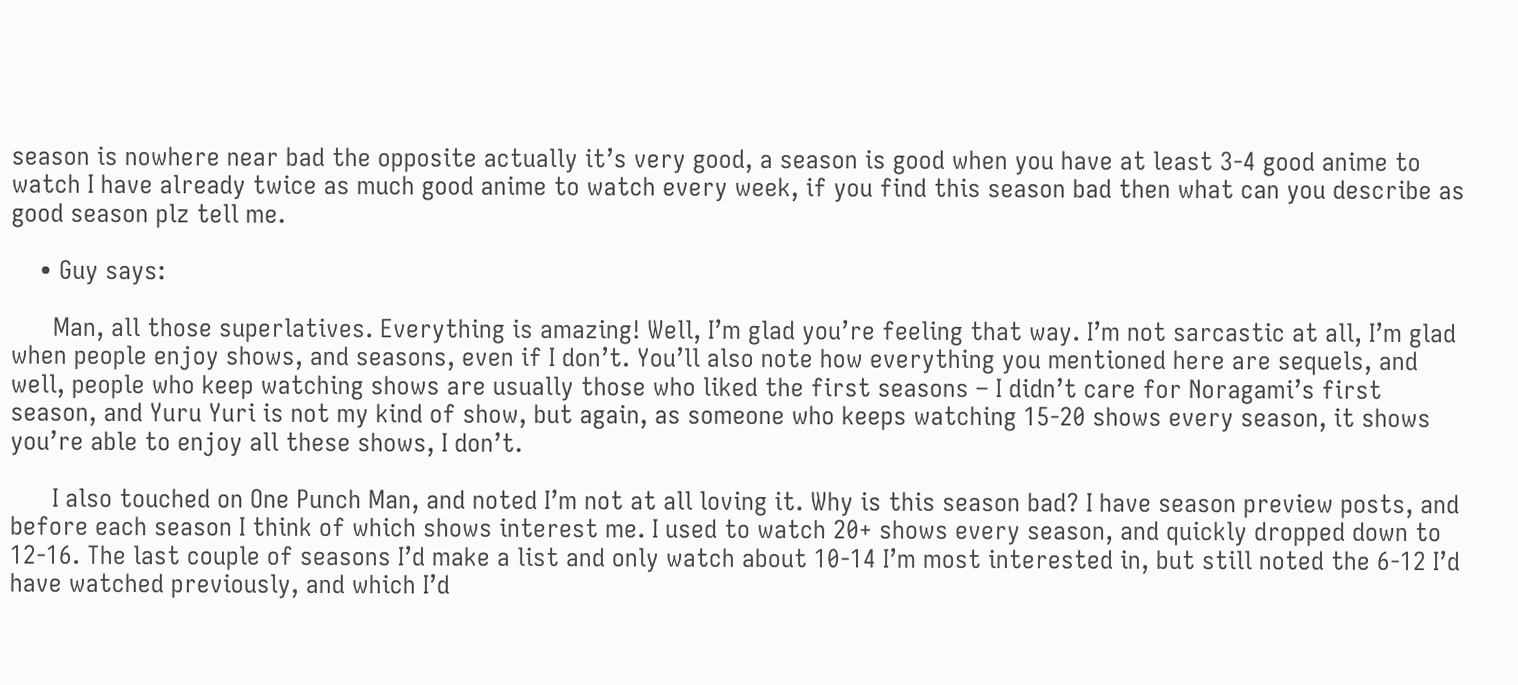season is nowhere near bad the opposite actually it’s very good, a season is good when you have at least 3-4 good anime to watch I have already twice as much good anime to watch every week, if you find this season bad then what can you describe as good season plz tell me.

    • Guy says:

      Man, all those superlatives. Everything is amazing! Well, I’m glad you’re feeling that way. I’m not sarcastic at all, I’m glad when people enjoy shows, and seasons, even if I don’t. You’ll also note how everything you mentioned here are sequels, and well, people who keep watching shows are usually those who liked the first seasons – I didn’t care for Noragami’s first season, and Yuru Yuri is not my kind of show, but again, as someone who keeps watching 15-20 shows every season, it shows you’re able to enjoy all these shows, I don’t.

      I also touched on One Punch Man, and noted I’m not at all loving it. Why is this season bad? I have season preview posts, and before each season I think of which shows interest me. I used to watch 20+ shows every season, and quickly dropped down to 12-16. The last couple of seasons I’d make a list and only watch about 10-14 I’m most interested in, but still noted the 6-12 I’d have watched previously, and which I’d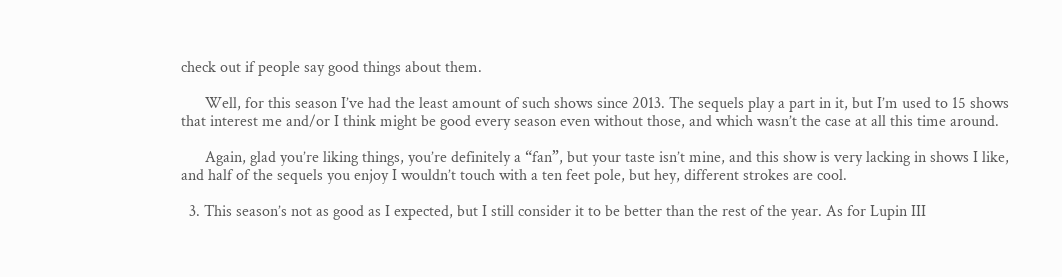check out if people say good things about them.

      Well, for this season I’ve had the least amount of such shows since 2013. The sequels play a part in it, but I’m used to 15 shows that interest me and/or I think might be good every season even without those, and which wasn’t the case at all this time around.

      Again, glad you’re liking things, you’re definitely a “fan”, but your taste isn’t mine, and this show is very lacking in shows I like, and half of the sequels you enjoy I wouldn’t touch with a ten feet pole, but hey, different strokes are cool.

  3. This season’s not as good as I expected, but I still consider it to be better than the rest of the year. As for Lupin III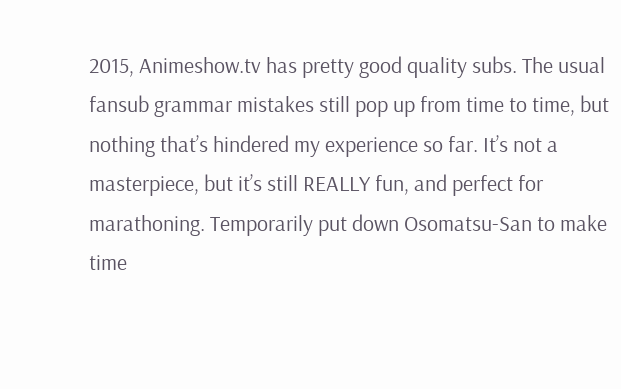2015, Animeshow.tv has pretty good quality subs. The usual fansub grammar mistakes still pop up from time to time, but nothing that’s hindered my experience so far. It’s not a masterpiece, but it’s still REALLY fun, and perfect for marathoning. Temporarily put down Osomatsu-San to make time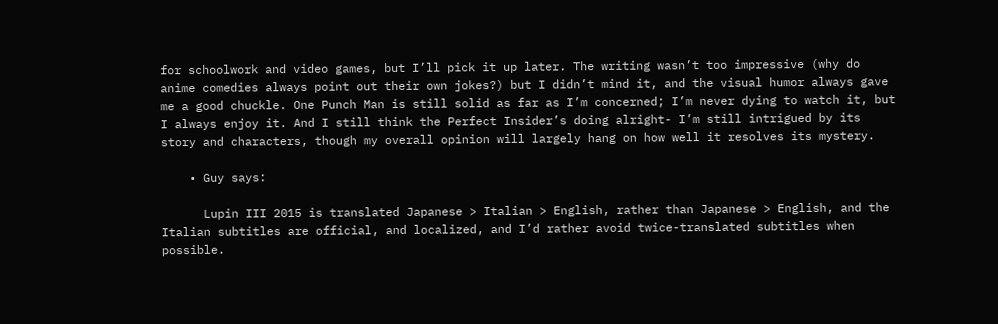for schoolwork and video games, but I’ll pick it up later. The writing wasn’t too impressive (why do anime comedies always point out their own jokes?) but I didn’t mind it, and the visual humor always gave me a good chuckle. One Punch Man is still solid as far as I’m concerned; I’m never dying to watch it, but I always enjoy it. And I still think the Perfect Insider’s doing alright- I’m still intrigued by its story and characters, though my overall opinion will largely hang on how well it resolves its mystery.

    • Guy says:

      Lupin III 2015 is translated Japanese > Italian > English, rather than Japanese > English, and the Italian subtitles are official, and localized, and I’d rather avoid twice-translated subtitles when possible.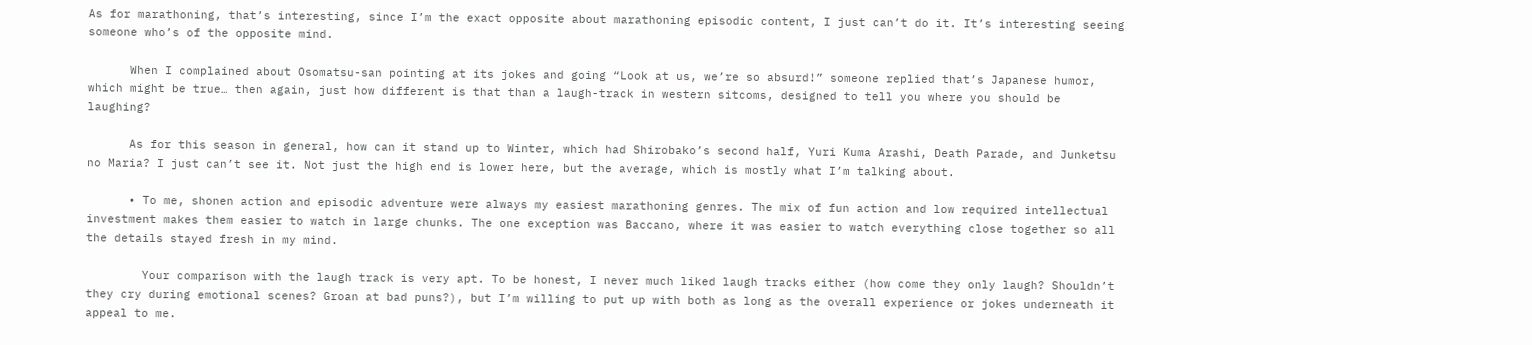As for marathoning, that’s interesting, since I’m the exact opposite about marathoning episodic content, I just can’t do it. It’s interesting seeing someone who’s of the opposite mind.

      When I complained about Osomatsu-san pointing at its jokes and going “Look at us, we’re so absurd!” someone replied that’s Japanese humor, which might be true… then again, just how different is that than a laugh-track in western sitcoms, designed to tell you where you should be laughing?

      As for this season in general, how can it stand up to Winter, which had Shirobako’s second half, Yuri Kuma Arashi, Death Parade, and Junketsu no Maria? I just can’t see it. Not just the high end is lower here, but the average, which is mostly what I’m talking about.

      • To me, shonen action and episodic adventure were always my easiest marathoning genres. The mix of fun action and low required intellectual investment makes them easier to watch in large chunks. The one exception was Baccano, where it was easier to watch everything close together so all the details stayed fresh in my mind.

        Your comparison with the laugh track is very apt. To be honest, I never much liked laugh tracks either (how come they only laugh? Shouldn’t they cry during emotional scenes? Groan at bad puns?), but I’m willing to put up with both as long as the overall experience or jokes underneath it appeal to me.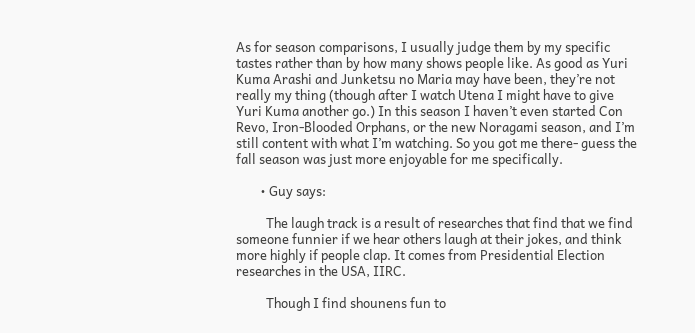As for season comparisons, I usually judge them by my specific tastes rather than by how many shows people like. As good as Yuri Kuma Arashi and Junketsu no Maria may have been, they’re not really my thing (though after I watch Utena I might have to give Yuri Kuma another go.) In this season I haven’t even started Con Revo, Iron-Blooded Orphans, or the new Noragami season, and I’m still content with what I’m watching. So you got me there- guess the fall season was just more enjoyable for me specifically.

        • Guy says:

          The laugh track is a result of researches that find that we find someone funnier if we hear others laugh at their jokes, and think more highly if people clap. It comes from Presidential Election researches in the USA, IIRC.

          Though I find shounens fun to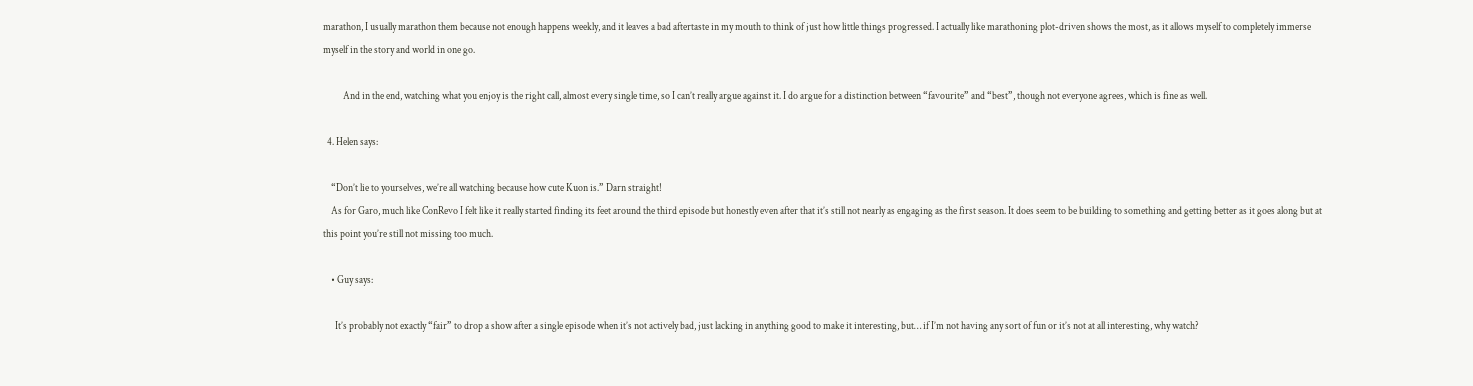marathon, I usually marathon them because not enough happens weekly, and it leaves a bad aftertaste in my mouth to think of just how little things progressed. I actually like marathoning plot-driven shows the most, as it allows myself to completely immerse myself in the story and world in one go.

          And in the end, watching what you enjoy is the right call, almost every single time, so I can’t really argue against it. I do argue for a distinction between “favourite” and “best”, though not everyone agrees, which is fine as well.

  4. Helen says:

    “Don’t lie to yourselves, we’re all watching because how cute Kuon is.” Darn straight!
    As for Garo, much like ConRevo I felt like it really started finding its feet around the third episode but honestly even after that it’s still not nearly as engaging as the first season. It does seem to be building to something and getting better as it goes along but at this point you’re still not missing too much.

    • Guy says:

      It’s probably not exactly “fair” to drop a show after a single episode when it’s not actively bad, just lacking in anything good to make it interesting, but… if I’m not having any sort of fun or it’s not at all interesting, why watch?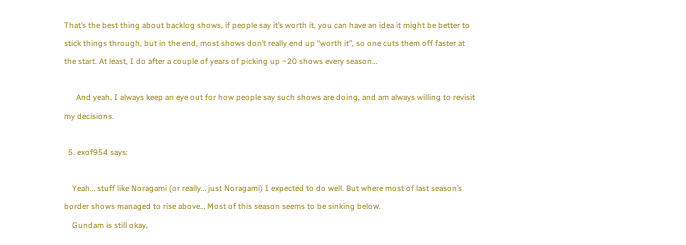That’s the best thing about backlog shows, if people say it’s worth it, you can have an idea it might be better to stick things through, but in the end, most shows don’t really end up “worth it”, so one cuts them off faster at the start. At least, I do after a couple of years of picking up ~20 shows every season…

      And yeah, I always keep an eye out for how people say such shows are doing, and am always willing to revisit my decisions.

  5. exof954 says:

    Yeah… stuff like Noragami (or really… just Noragami) I expected to do well. But where most of last season’s border shows managed to rise above… Most of this season seems to be sinking below.
    Gundam is still okay,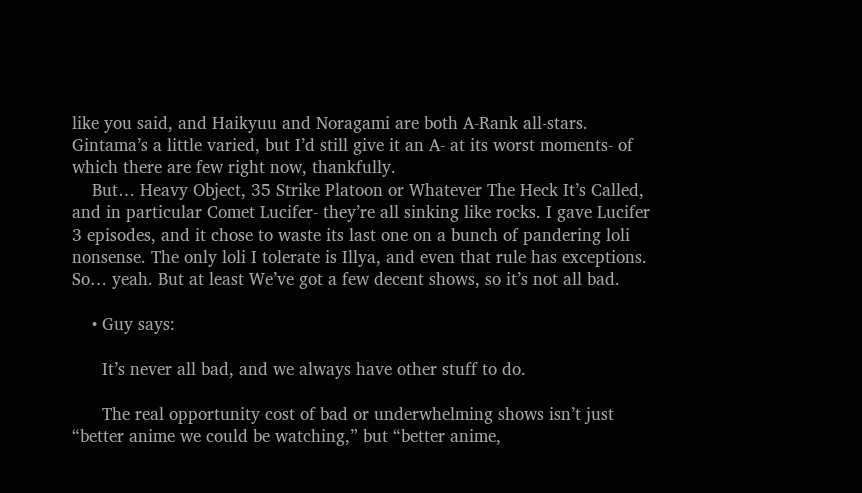like you said, and Haikyuu and Noragami are both A-Rank all-stars. Gintama’s a little varied, but I’d still give it an A- at its worst moments- of which there are few right now, thankfully.
    But… Heavy Object, 35 Strike Platoon or Whatever The Heck It’s Called, and in particular Comet Lucifer- they’re all sinking like rocks. I gave Lucifer 3 episodes, and it chose to waste its last one on a bunch of pandering loli nonsense. The only loli I tolerate is Illya, and even that rule has exceptions. So… yeah. But at least We’ve got a few decent shows, so it’s not all bad.

    • Guy says:

      It’s never all bad, and we always have other stuff to do.

      The real opportunity cost of bad or underwhelming shows isn’t just “better anime we could be watching,” but “better anime,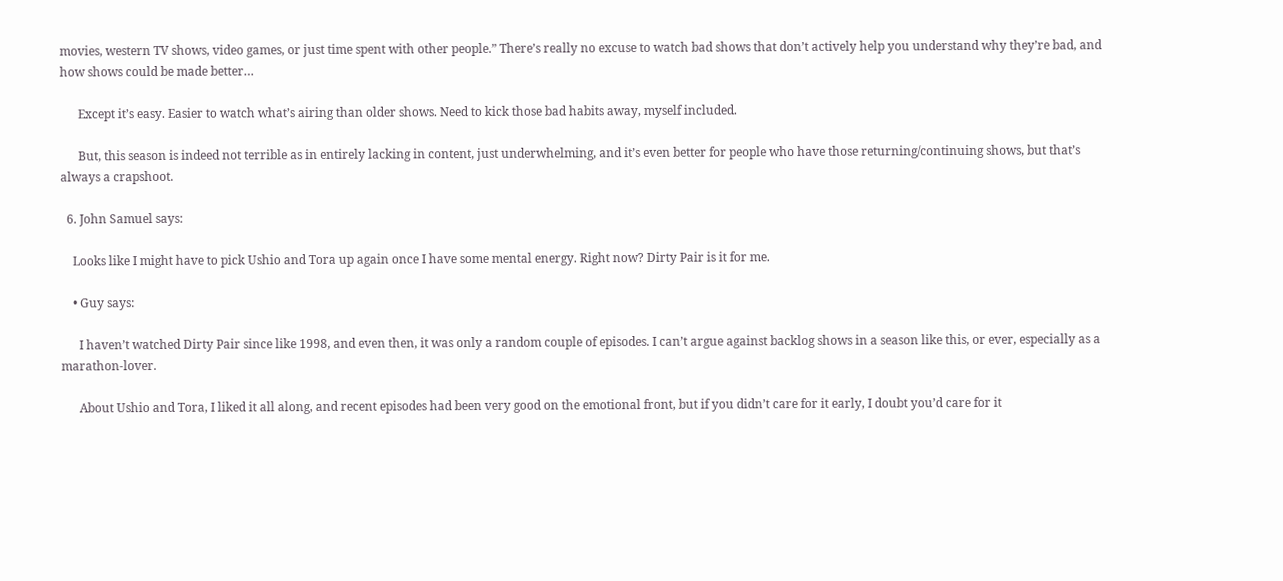movies, western TV shows, video games, or just time spent with other people.” There’s really no excuse to watch bad shows that don’t actively help you understand why they’re bad, and how shows could be made better…

      Except it’s easy. Easier to watch what’s airing than older shows. Need to kick those bad habits away, myself included.

      But, this season is indeed not terrible as in entirely lacking in content, just underwhelming, and it’s even better for people who have those returning/continuing shows, but that’s always a crapshoot.

  6. John Samuel says:

    Looks like I might have to pick Ushio and Tora up again once I have some mental energy. Right now? Dirty Pair is it for me.

    • Guy says:

      I haven’t watched Dirty Pair since like 1998, and even then, it was only a random couple of episodes. I can’t argue against backlog shows in a season like this, or ever, especially as a marathon-lover.

      About Ushio and Tora, I liked it all along, and recent episodes had been very good on the emotional front, but if you didn’t care for it early, I doubt you’d care for it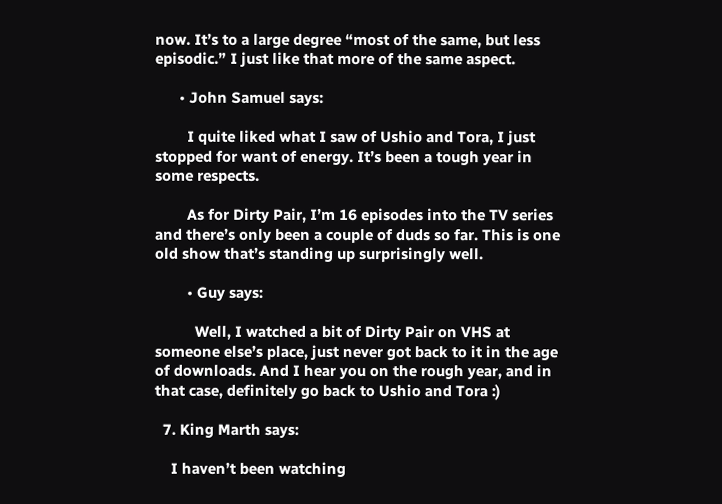now. It’s to a large degree “most of the same, but less episodic.” I just like that more of the same aspect.

      • John Samuel says:

        I quite liked what I saw of Ushio and Tora, I just stopped for want of energy. It’s been a tough year in some respects.

        As for Dirty Pair, I’m 16 episodes into the TV series and there’s only been a couple of duds so far. This is one old show that’s standing up surprisingly well.

        • Guy says:

          Well, I watched a bit of Dirty Pair on VHS at someone else’s place, just never got back to it in the age of downloads. And I hear you on the rough year, and in that case, definitely go back to Ushio and Tora :)

  7. King Marth says:

    I haven’t been watching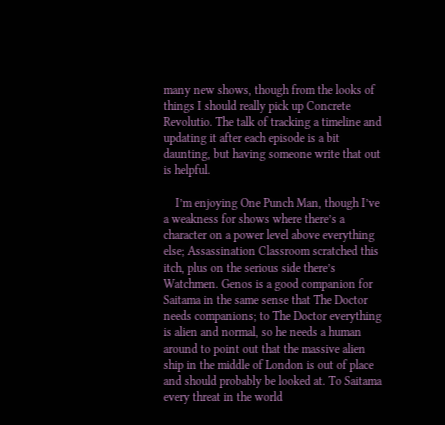many new shows, though from the looks of things I should really pick up Concrete Revolutio. The talk of tracking a timeline and updating it after each episode is a bit daunting, but having someone write that out is helpful.

    I’m enjoying One Punch Man, though I’ve a weakness for shows where there’s a character on a power level above everything else; Assassination Classroom scratched this itch, plus on the serious side there’s Watchmen. Genos is a good companion for Saitama in the same sense that The Doctor needs companions; to The Doctor everything is alien and normal, so he needs a human around to point out that the massive alien ship in the middle of London is out of place and should probably be looked at. To Saitama every threat in the world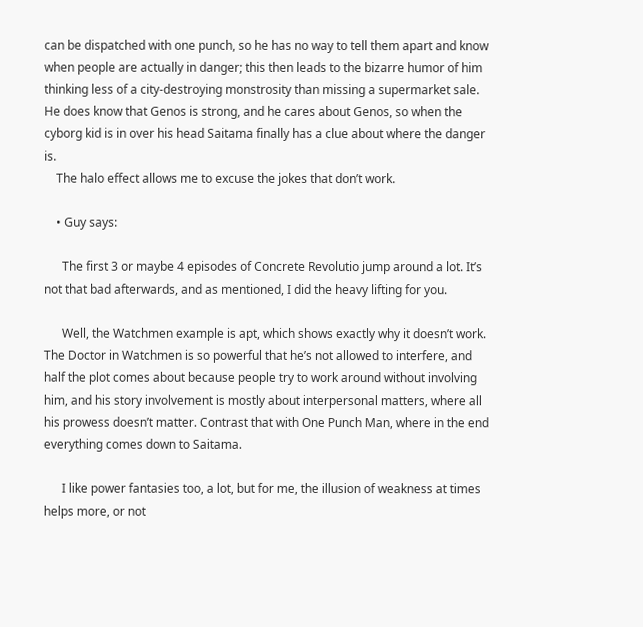can be dispatched with one punch, so he has no way to tell them apart and know when people are actually in danger; this then leads to the bizarre humor of him thinking less of a city-destroying monstrosity than missing a supermarket sale. He does know that Genos is strong, and he cares about Genos, so when the cyborg kid is in over his head Saitama finally has a clue about where the danger is.
    The halo effect allows me to excuse the jokes that don’t work.

    • Guy says:

      The first 3 or maybe 4 episodes of Concrete Revolutio jump around a lot. It’s not that bad afterwards, and as mentioned, I did the heavy lifting for you.

      Well, the Watchmen example is apt, which shows exactly why it doesn’t work. The Doctor in Watchmen is so powerful that he’s not allowed to interfere, and half the plot comes about because people try to work around without involving him, and his story involvement is mostly about interpersonal matters, where all his prowess doesn’t matter. Contrast that with One Punch Man, where in the end everything comes down to Saitama.

      I like power fantasies too, a lot, but for me, the illusion of weakness at times helps more, or not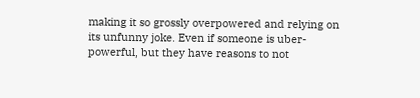making it so grossly overpowered and relying on its unfunny joke. Even if someone is uber-powerful, but they have reasons to not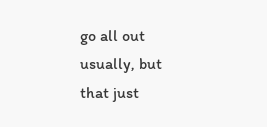go all out usually, but that just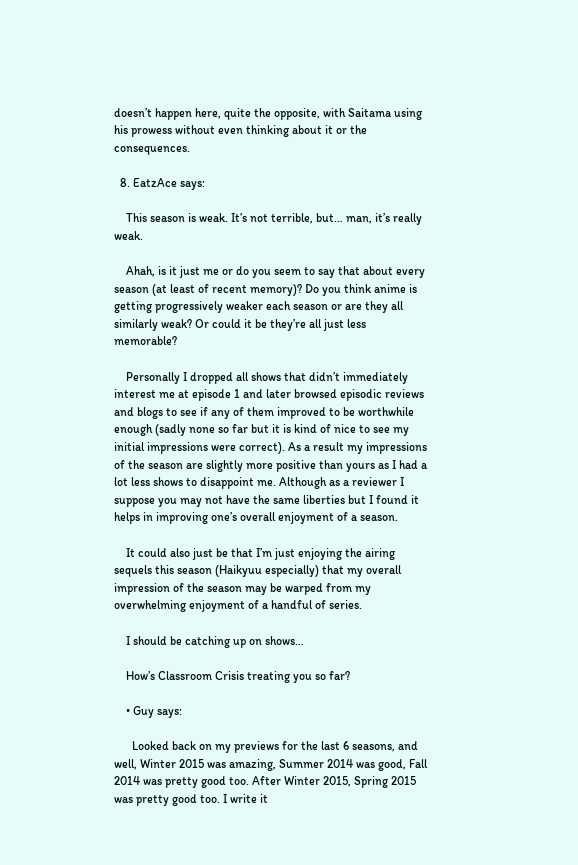doesn’t happen here, quite the opposite, with Saitama using his prowess without even thinking about it or the consequences.

  8. EatzAce says:

    This season is weak. It’s not terrible, but… man, it’s really weak.

    Ahah, is it just me or do you seem to say that about every season (at least of recent memory)? Do you think anime is getting progressively weaker each season or are they all similarly weak? Or could it be they’re all just less memorable?

    Personally I dropped all shows that didn’t immediately interest me at episode 1 and later browsed episodic reviews and blogs to see if any of them improved to be worthwhile enough (sadly none so far but it is kind of nice to see my initial impressions were correct). As a result my impressions of the season are slightly more positive than yours as I had a lot less shows to disappoint me. Although as a reviewer I suppose you may not have the same liberties but I found it helps in improving one’s overall enjoyment of a season.

    It could also just be that I’m just enjoying the airing sequels this season (Haikyuu especially) that my overall impression of the season may be warped from my overwhelming enjoyment of a handful of series.

    I should be catching up on shows…

    How’s Classroom Crisis treating you so far?

    • Guy says:

      Looked back on my previews for the last 6 seasons, and well, Winter 2015 was amazing, Summer 2014 was good, Fall 2014 was pretty good too. After Winter 2015, Spring 2015 was pretty good too. I write it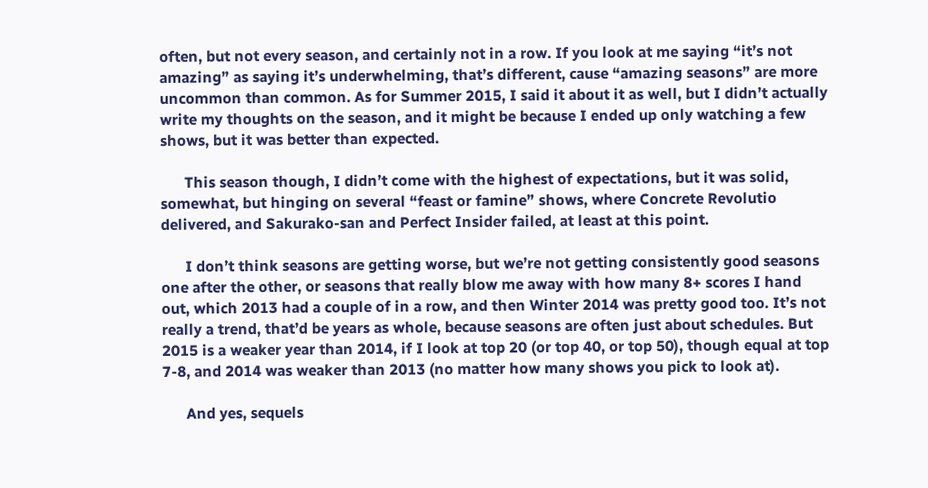often, but not every season, and certainly not in a row. If you look at me saying “it’s not amazing” as saying it’s underwhelming, that’s different, cause “amazing seasons” are more uncommon than common. As for Summer 2015, I said it about it as well, but I didn’t actually write my thoughts on the season, and it might be because I ended up only watching a few shows, but it was better than expected.

      This season though, I didn’t come with the highest of expectations, but it was solid, somewhat, but hinging on several “feast or famine” shows, where Concrete Revolutio delivered, and Sakurako-san and Perfect Insider failed, at least at this point.

      I don’t think seasons are getting worse, but we’re not getting consistently good seasons one after the other, or seasons that really blow me away with how many 8+ scores I hand out, which 2013 had a couple of in a row, and then Winter 2014 was pretty good too. It’s not really a trend, that’d be years as whole, because seasons are often just about schedules. But 2015 is a weaker year than 2014, if I look at top 20 (or top 40, or top 50), though equal at top 7-8, and 2014 was weaker than 2013 (no matter how many shows you pick to look at).

      And yes, sequels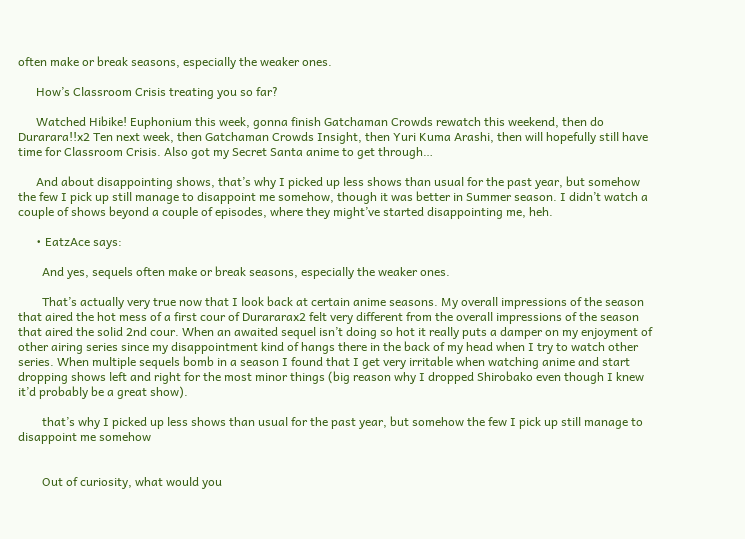often make or break seasons, especially the weaker ones.

      How’s Classroom Crisis treating you so far?

      Watched Hibike! Euphonium this week, gonna finish Gatchaman Crowds rewatch this weekend, then do Durarara!!x2 Ten next week, then Gatchaman Crowds Insight, then Yuri Kuma Arashi, then will hopefully still have time for Classroom Crisis. Also got my Secret Santa anime to get through…

      And about disappointing shows, that’s why I picked up less shows than usual for the past year, but somehow the few I pick up still manage to disappoint me somehow, though it was better in Summer season. I didn’t watch a couple of shows beyond a couple of episodes, where they might’ve started disappointing me, heh.

      • EatzAce says:

        And yes, sequels often make or break seasons, especially the weaker ones.

        That’s actually very true now that I look back at certain anime seasons. My overall impressions of the season that aired the hot mess of a first cour of Durararax2 felt very different from the overall impressions of the season that aired the solid 2nd cour. When an awaited sequel isn’t doing so hot it really puts a damper on my enjoyment of other airing series since my disappointment kind of hangs there in the back of my head when I try to watch other series. When multiple sequels bomb in a season I found that I get very irritable when watching anime and start dropping shows left and right for the most minor things (big reason why I dropped Shirobako even though I knew it’d probably be a great show).

        that’s why I picked up less shows than usual for the past year, but somehow the few I pick up still manage to disappoint me somehow


        Out of curiosity, what would you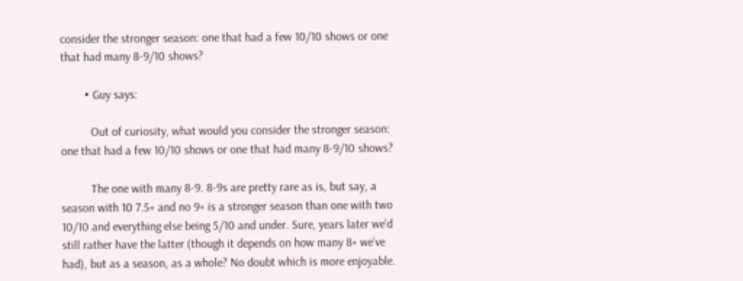consider the stronger season: one that had a few 10/10 shows or one that had many 8-9/10 shows?

        • Guy says:

          Out of curiosity, what would you consider the stronger season: one that had a few 10/10 shows or one that had many 8-9/10 shows?

          The one with many 8-9. 8-9s are pretty rare as is, but say, a season with 10 7.5+ and no 9+ is a stronger season than one with two 10/10 and everything else being 5/10 and under. Sure, years later we’d still rather have the latter (though it depends on how many 8+ we’ve had), but as a season, as a whole? No doubt which is more enjoyable.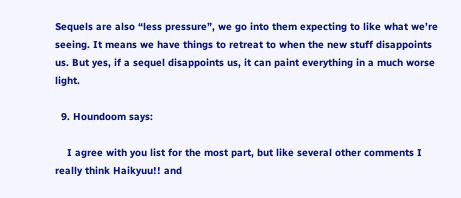Sequels are also “less pressure”, we go into them expecting to like what we’re seeing. It means we have things to retreat to when the new stuff disappoints us. But yes, if a sequel disappoints us, it can paint everything in a much worse light.

  9. Houndoom says:

    I agree with you list for the most part, but like several other comments I really think Haikyuu!! and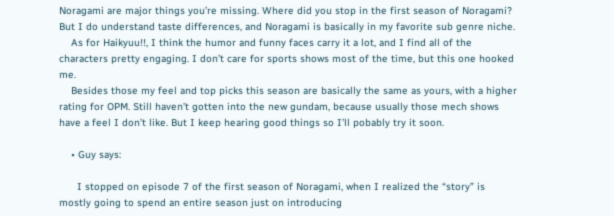Noragami are major things you’re missing. Where did you stop in the first season of Noragami? But I do understand taste differences, and Noragami is basically in my favorite sub genre niche.
    As for Haikyuu!!, I think the humor and funny faces carry it a lot, and I find all of the characters pretty engaging. I don’t care for sports shows most of the time, but this one hooked me.
    Besides those my feel and top picks this season are basically the same as yours, with a higher rating for OPM. Still haven’t gotten into the new gundam, because usually those mech shows have a feel I don’t like. But I keep hearing good things so I’ll pobably try it soon.

    • Guy says:

      I stopped on episode 7 of the first season of Noragami, when I realized the “story” is mostly going to spend an entire season just on introducing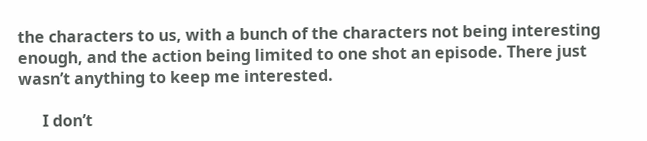the characters to us, with a bunch of the characters not being interesting enough, and the action being limited to one shot an episode. There just wasn’t anything to keep me interested.

      I don’t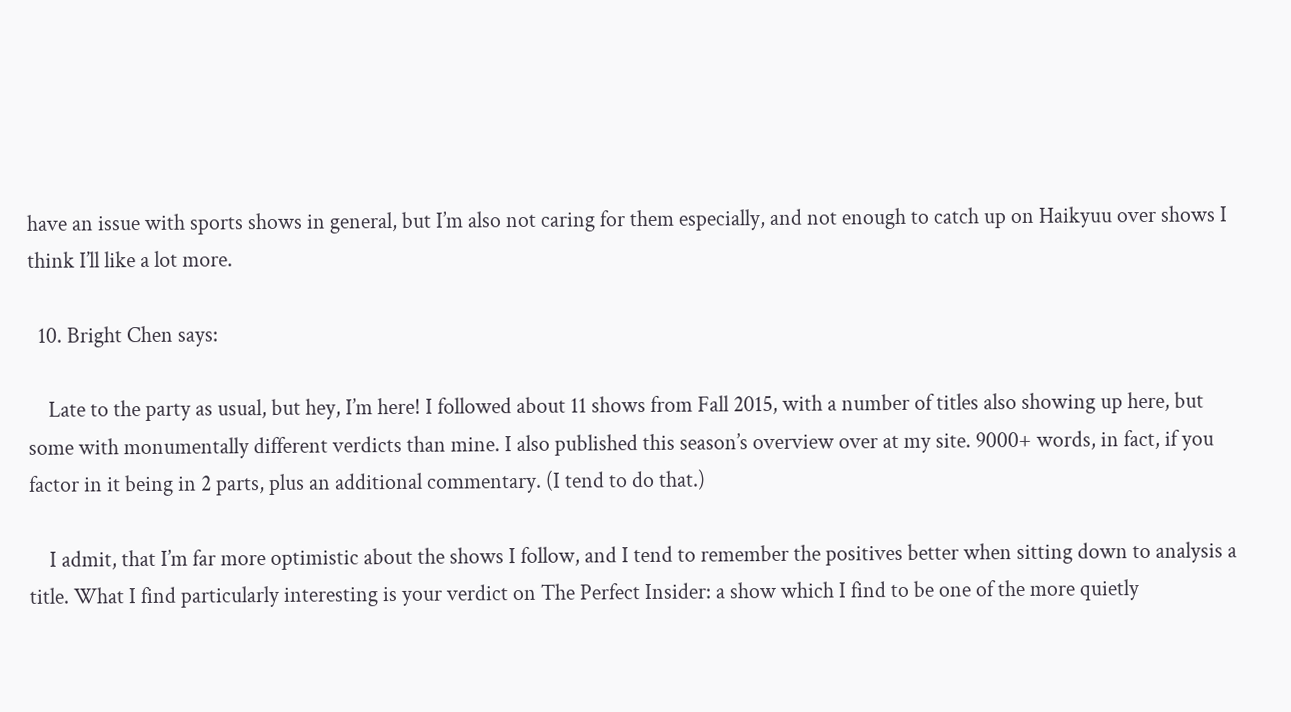have an issue with sports shows in general, but I’m also not caring for them especially, and not enough to catch up on Haikyuu over shows I think I’ll like a lot more.

  10. Bright Chen says:

    Late to the party as usual, but hey, I’m here! I followed about 11 shows from Fall 2015, with a number of titles also showing up here, but some with monumentally different verdicts than mine. I also published this season’s overview over at my site. 9000+ words, in fact, if you factor in it being in 2 parts, plus an additional commentary. (I tend to do that.)

    I admit, that I’m far more optimistic about the shows I follow, and I tend to remember the positives better when sitting down to analysis a title. What I find particularly interesting is your verdict on The Perfect Insider: a show which I find to be one of the more quietly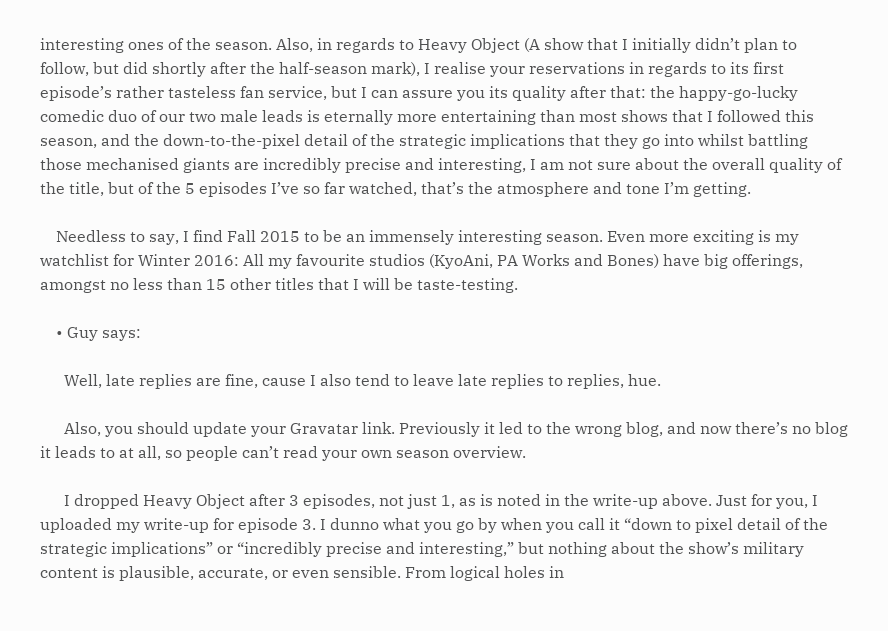interesting ones of the season. Also, in regards to Heavy Object (A show that I initially didn’t plan to follow, but did shortly after the half-season mark), I realise your reservations in regards to its first episode’s rather tasteless fan service, but I can assure you its quality after that: the happy-go-lucky comedic duo of our two male leads is eternally more entertaining than most shows that I followed this season, and the down-to-the-pixel detail of the strategic implications that they go into whilst battling those mechanised giants are incredibly precise and interesting, I am not sure about the overall quality of the title, but of the 5 episodes I’ve so far watched, that’s the atmosphere and tone I’m getting.

    Needless to say, I find Fall 2015 to be an immensely interesting season. Even more exciting is my watchlist for Winter 2016: All my favourite studios (KyoAni, PA Works and Bones) have big offerings, amongst no less than 15 other titles that I will be taste-testing.

    • Guy says:

      Well, late replies are fine, cause I also tend to leave late replies to replies, hue.

      Also, you should update your Gravatar link. Previously it led to the wrong blog, and now there’s no blog it leads to at all, so people can’t read your own season overview.

      I dropped Heavy Object after 3 episodes, not just 1, as is noted in the write-up above. Just for you, I uploaded my write-up for episode 3. I dunno what you go by when you call it “down to pixel detail of the strategic implications” or “incredibly precise and interesting,” but nothing about the show’s military content is plausible, accurate, or even sensible. From logical holes in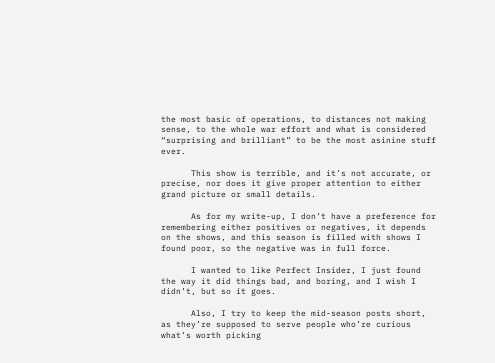the most basic of operations, to distances not making sense, to the whole war effort and what is considered “surprising and brilliant” to be the most asinine stuff ever.

      This show is terrible, and it’s not accurate, or precise, nor does it give proper attention to either grand picture or small details.

      As for my write-up, I don’t have a preference for remembering either positives or negatives, it depends on the shows, and this season is filled with shows I found poor, so the negative was in full force.

      I wanted to like Perfect Insider, I just found the way it did things bad, and boring, and I wish I didn’t, but so it goes.

      Also, I try to keep the mid-season posts short, as they’re supposed to serve people who’re curious what’s worth picking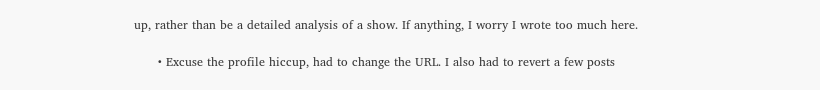up, rather than be a detailed analysis of a show. If anything, I worry I wrote too much here.

      • Excuse the profile hiccup, had to change the URL. I also had to revert a few posts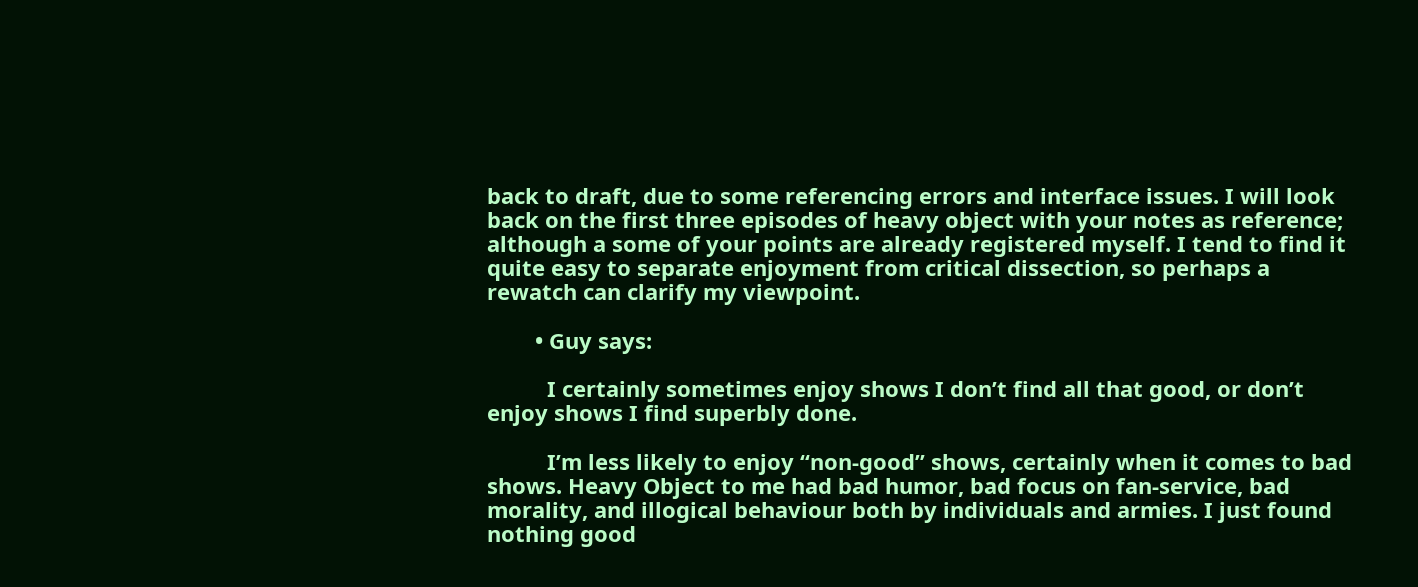back to draft, due to some referencing errors and interface issues. I will look back on the first three episodes of heavy object with your notes as reference; although a some of your points are already registered myself. I tend to find it quite easy to separate enjoyment from critical dissection, so perhaps a rewatch can clarify my viewpoint.

        • Guy says:

          I certainly sometimes enjoy shows I don’t find all that good, or don’t enjoy shows I find superbly done.

          I’m less likely to enjoy “non-good” shows, certainly when it comes to bad shows. Heavy Object to me had bad humor, bad focus on fan-service, bad morality, and illogical behaviour both by individuals and armies. I just found nothing good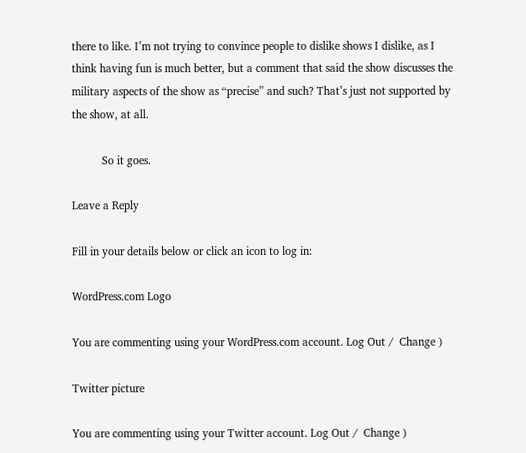there to like. I’m not trying to convince people to dislike shows I dislike, as I think having fun is much better, but a comment that said the show discusses the military aspects of the show as “precise” and such? That’s just not supported by the show, at all.

          So it goes.

Leave a Reply

Fill in your details below or click an icon to log in:

WordPress.com Logo

You are commenting using your WordPress.com account. Log Out /  Change )

Twitter picture

You are commenting using your Twitter account. Log Out /  Change )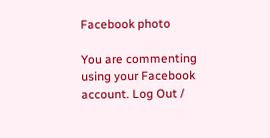Facebook photo

You are commenting using your Facebook account. Log Out /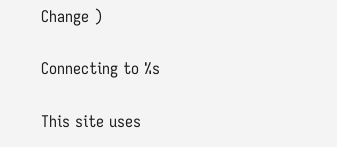Change )

Connecting to %s

This site uses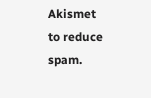Akismet to reduce spam.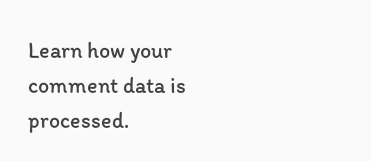Learn how your comment data is processed.